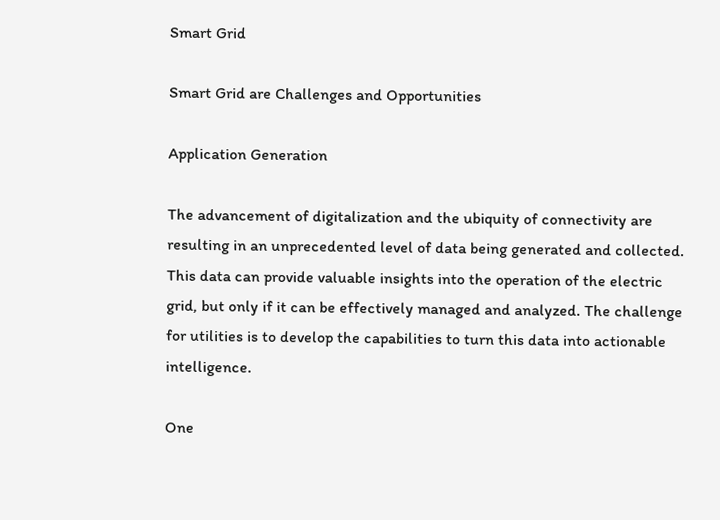Smart Grid

Smart Grid are Challenges and Opportunities

Application Generation

The advancement of digitalization and the ubiquity of connectivity are resulting in an unprecedented level of data being generated and collected. This data can provide valuable insights into the operation of the electric grid, but only if it can be effectively managed and analyzed. The challenge for utilities is to develop the capabilities to turn this data into actionable intelligence.

One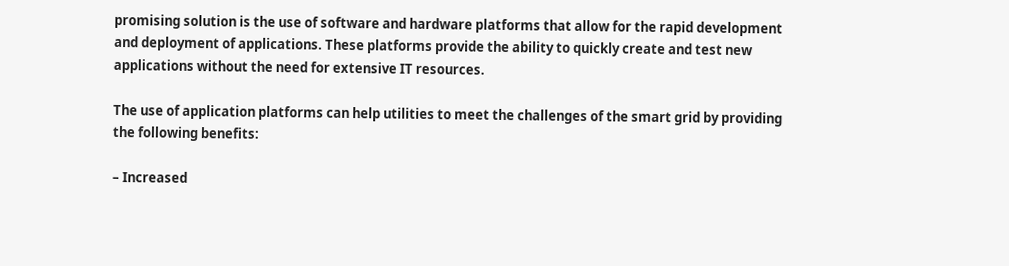promising solution is the use of software and hardware platforms that allow for the rapid development and deployment of applications. These platforms provide the ability to quickly create and test new applications without the need for extensive IT resources.

The use of application platforms can help utilities to meet the challenges of the smart grid by providing the following benefits:

– Increased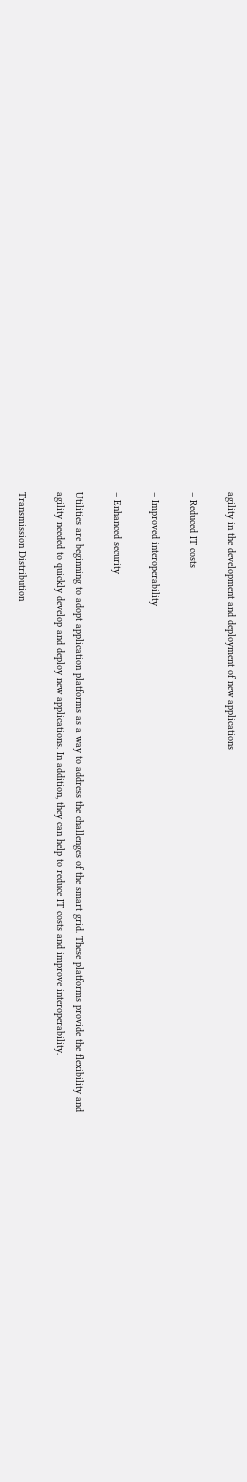agility in the development and deployment of new applications

– Reduced IT costs

– Improved interoperability

– Enhanced security

Utilities are beginning to adopt application platforms as a way to address the challenges of the smart grid. These platforms provide the flexibility and agility needed to quickly develop and deploy new applications. In addition, they can help to reduce IT costs and improve interoperability.

Transmission Distribution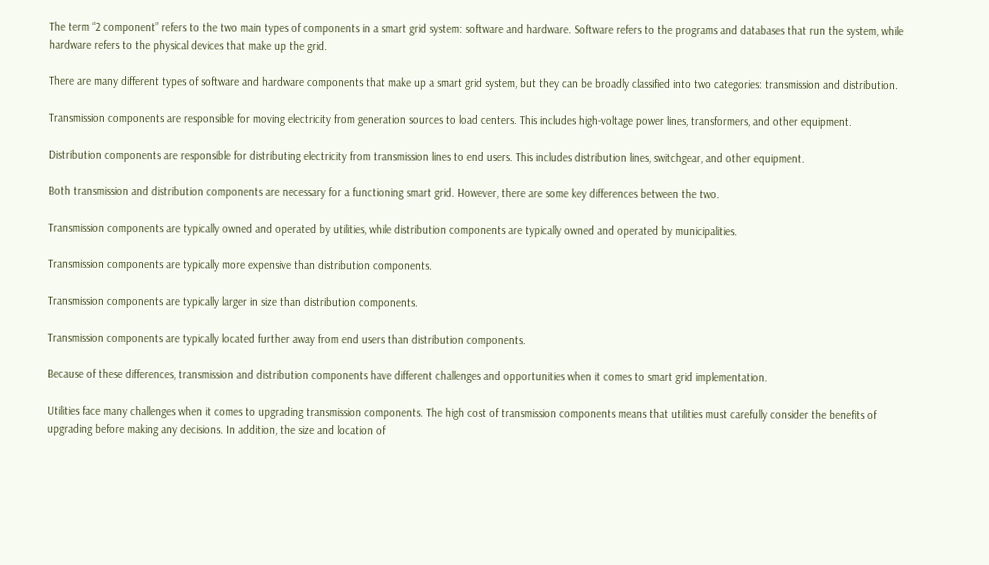The term “2 component” refers to the two main types of components in a smart grid system: software and hardware. Software refers to the programs and databases that run the system, while hardware refers to the physical devices that make up the grid.

There are many different types of software and hardware components that make up a smart grid system, but they can be broadly classified into two categories: transmission and distribution.

Transmission components are responsible for moving electricity from generation sources to load centers. This includes high-voltage power lines, transformers, and other equipment.

Distribution components are responsible for distributing electricity from transmission lines to end users. This includes distribution lines, switchgear, and other equipment.

Both transmission and distribution components are necessary for a functioning smart grid. However, there are some key differences between the two.

Transmission components are typically owned and operated by utilities, while distribution components are typically owned and operated by municipalities.

Transmission components are typically more expensive than distribution components.

Transmission components are typically larger in size than distribution components.

Transmission components are typically located further away from end users than distribution components.

Because of these differences, transmission and distribution components have different challenges and opportunities when it comes to smart grid implementation.

Utilities face many challenges when it comes to upgrading transmission components. The high cost of transmission components means that utilities must carefully consider the benefits of upgrading before making any decisions. In addition, the size and location of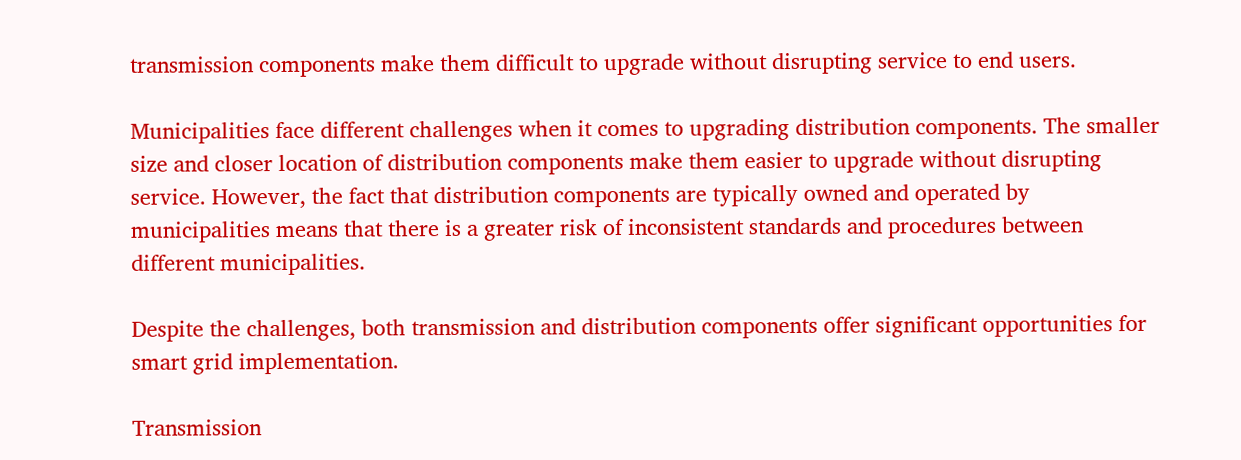transmission components make them difficult to upgrade without disrupting service to end users.

Municipalities face different challenges when it comes to upgrading distribution components. The smaller size and closer location of distribution components make them easier to upgrade without disrupting service. However, the fact that distribution components are typically owned and operated by municipalities means that there is a greater risk of inconsistent standards and procedures between different municipalities.

Despite the challenges, both transmission and distribution components offer significant opportunities for smart grid implementation.

Transmission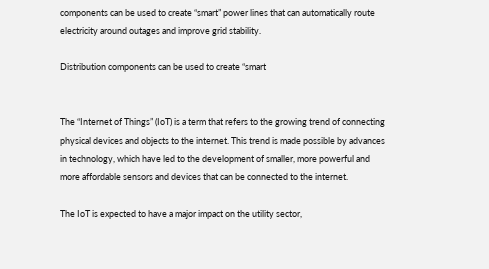components can be used to create “smart” power lines that can automatically route electricity around outages and improve grid stability.

Distribution components can be used to create “smart


The “Internet of Things” (IoT) is a term that refers to the growing trend of connecting physical devices and objects to the internet. This trend is made possible by advances in technology, which have led to the development of smaller, more powerful and more affordable sensors and devices that can be connected to the internet.

The IoT is expected to have a major impact on the utility sector,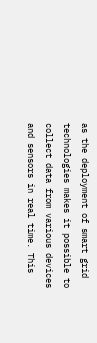as the deployment of smart grid technologies makes it possible to collect data from various devices and sensors in real time. This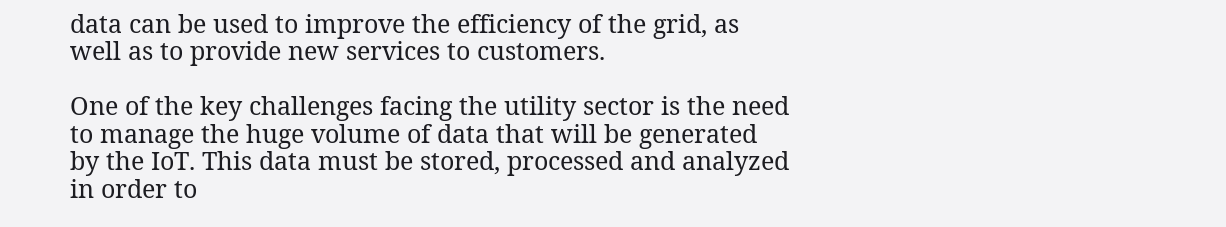data can be used to improve the efficiency of the grid, as well as to provide new services to customers.

One of the key challenges facing the utility sector is the need to manage the huge volume of data that will be generated by the IoT. This data must be stored, processed and analyzed in order to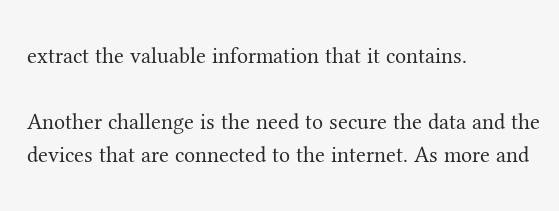extract the valuable information that it contains.

Another challenge is the need to secure the data and the devices that are connected to the internet. As more and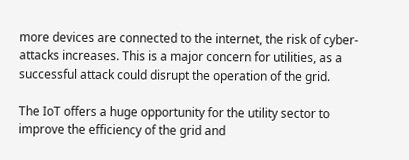more devices are connected to the internet, the risk of cyber-attacks increases. This is a major concern for utilities, as a successful attack could disrupt the operation of the grid.

The IoT offers a huge opportunity for the utility sector to improve the efficiency of the grid and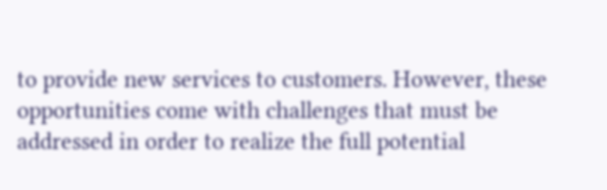to provide new services to customers. However, these opportunities come with challenges that must be addressed in order to realize the full potential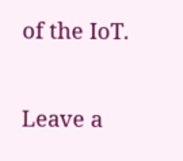of the IoT.

Leave a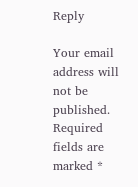Reply

Your email address will not be published. Required fields are marked *